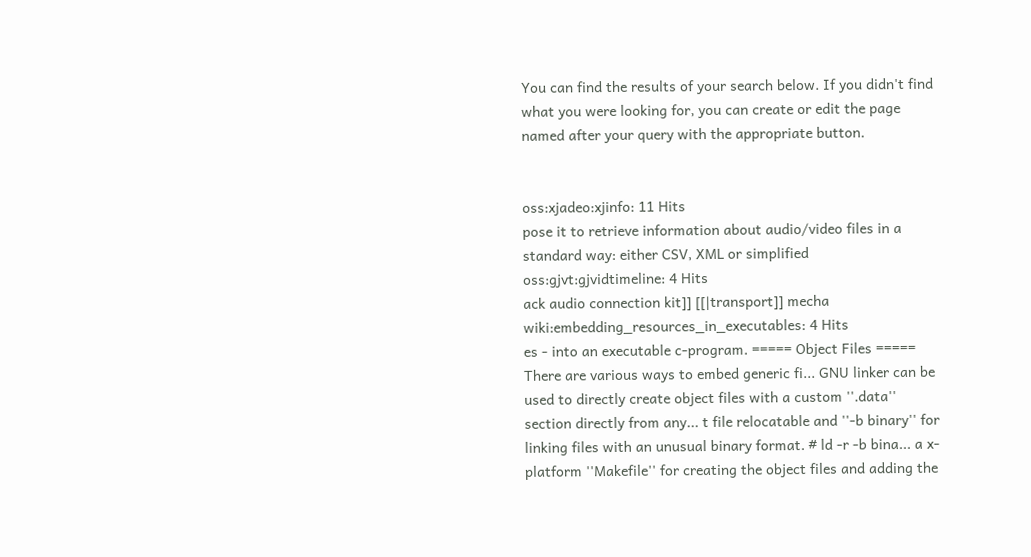You can find the results of your search below. If you didn't find what you were looking for, you can create or edit the page named after your query with the appropriate button.


oss:xjadeo:xjinfo: 11 Hits
pose it to retrieve information about audio/video files in a standard way: either CSV, XML or simplified
oss:gjvt:gjvidtimeline: 4 Hits
ack audio connection kit]] [[|transport]] mecha
wiki:embedding_resources_in_executables: 4 Hits
es - into an executable c-program. ===== Object Files ===== There are various ways to embed generic fi... GNU linker can be used to directly create object files with a custom ''.data'' section directly from any... t file relocatable and ''-b binary'' for linking files with an unusual binary format. # ld -r -b bina... a x-platform ''Makefile'' for creating the object files and adding the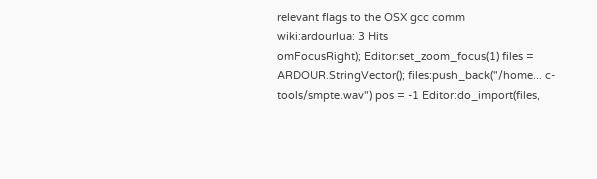relevant flags to the OSX gcc comm
wiki:ardourlua: 3 Hits
omFocusRight); Editor:set_zoom_focus(1) files = ARDOUR.StringVector(); files:push_back("/home... c-tools/smpte.wav") pos = -1 Editor:do_import(files,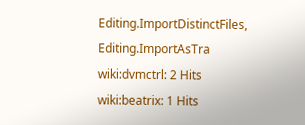Editing.ImportDistinctFiles, Editing.ImportAsTra
wiki:dvmctrl: 2 Hits
wiki:beatrix: 1 Hits